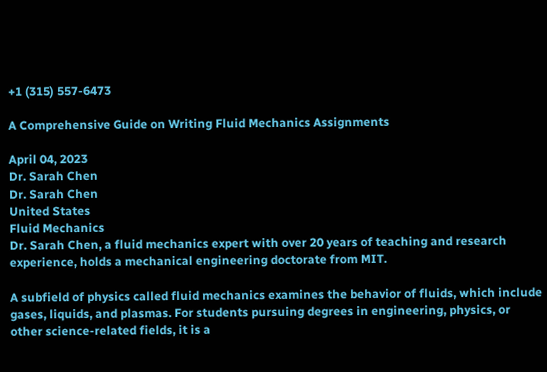+1 (315) 557-6473

A Comprehensive Guide on Writing Fluid Mechanics Assignments

April 04, 2023
Dr. Sarah Chen
Dr. Sarah Chen
United States
Fluid Mechanics
Dr. Sarah Chen, a fluid mechanics expert with over 20 years of teaching and research experience, holds a mechanical engineering doctorate from MIT.

A subfield of physics called fluid mechanics examines the behavior of fluids, which include gases, liquids, and plasmas. For students pursuing degrees in engineering, physics, or other science-related fields, it is a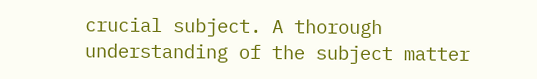crucial subject. A thorough understanding of the subject matter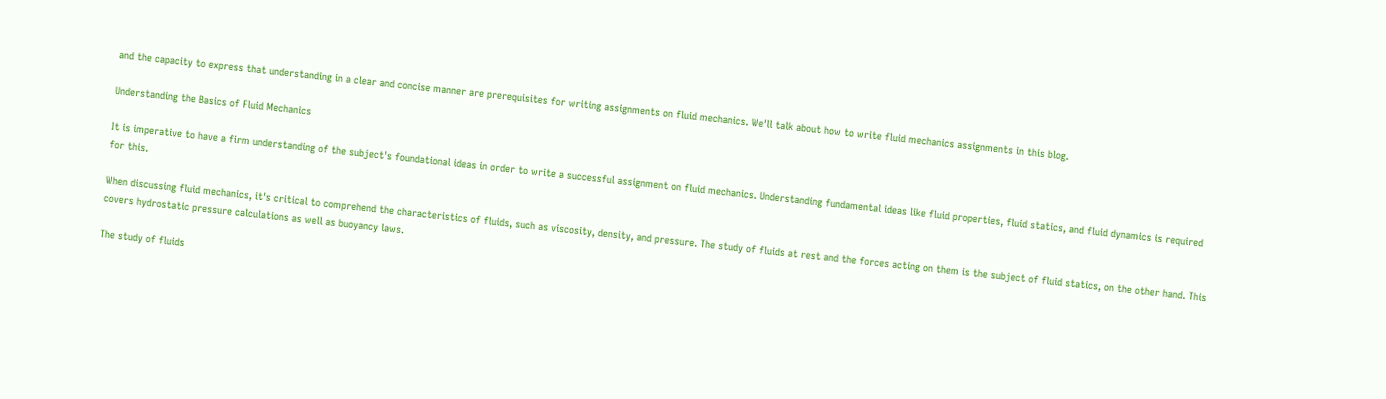and the capacity to express that understanding in a clear and concise manner are prerequisites for writing assignments on fluid mechanics. We'll talk about how to write fluid mechanics assignments in this blog.

Understanding the Basics of Fluid Mechanics

It is imperative to have a firm understanding of the subject's foundational ideas in order to write a successful assignment on fluid mechanics. Understanding fundamental ideas like fluid properties, fluid statics, and fluid dynamics is required for this.

When discussing fluid mechanics, it's critical to comprehend the characteristics of fluids, such as viscosity, density, and pressure. The study of fluids at rest and the forces acting on them is the subject of fluid statics, on the other hand. This covers hydrostatic pressure calculations as well as buoyancy laws.

The study of fluids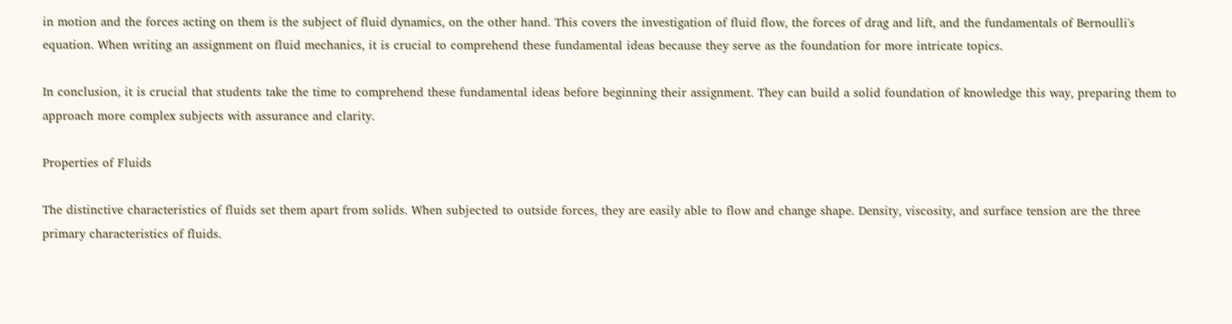in motion and the forces acting on them is the subject of fluid dynamics, on the other hand. This covers the investigation of fluid flow, the forces of drag and lift, and the fundamentals of Bernoulli's equation. When writing an assignment on fluid mechanics, it is crucial to comprehend these fundamental ideas because they serve as the foundation for more intricate topics.

In conclusion, it is crucial that students take the time to comprehend these fundamental ideas before beginning their assignment. They can build a solid foundation of knowledge this way, preparing them to approach more complex subjects with assurance and clarity.

Properties of Fluids

The distinctive characteristics of fluids set them apart from solids. When subjected to outside forces, they are easily able to flow and change shape. Density, viscosity, and surface tension are the three primary characteristics of fluids.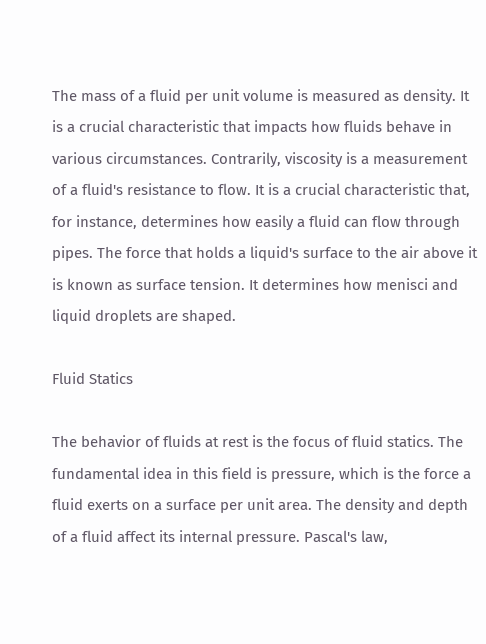The mass of a fluid per unit volume is measured as density. It is a crucial characteristic that impacts how fluids behave in various circumstances. Contrarily, viscosity is a measurement of a fluid's resistance to flow. It is a crucial characteristic that, for instance, determines how easily a fluid can flow through pipes. The force that holds a liquid's surface to the air above it is known as surface tension. It determines how menisci and liquid droplets are shaped.

Fluid Statics

The behavior of fluids at rest is the focus of fluid statics. The fundamental idea in this field is pressure, which is the force a fluid exerts on a surface per unit area. The density and depth of a fluid affect its internal pressure. Pascal's law,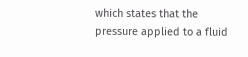which states that the pressure applied to a fluid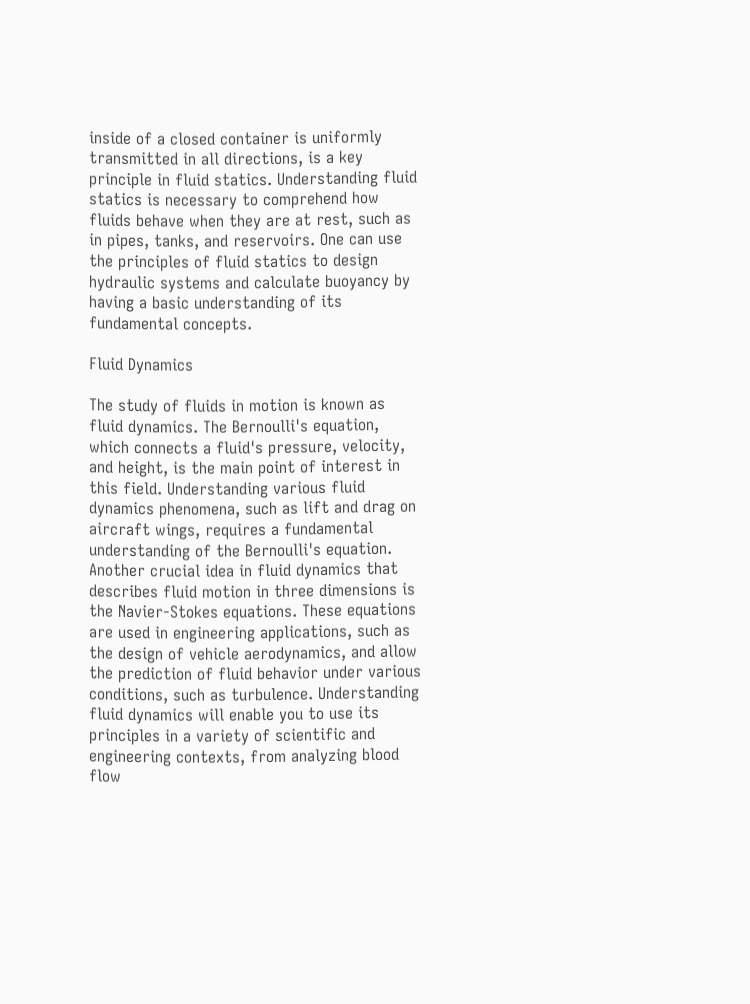inside of a closed container is uniformly transmitted in all directions, is a key principle in fluid statics. Understanding fluid statics is necessary to comprehend how fluids behave when they are at rest, such as in pipes, tanks, and reservoirs. One can use the principles of fluid statics to design hydraulic systems and calculate buoyancy by having a basic understanding of its fundamental concepts.

Fluid Dynamics

The study of fluids in motion is known as fluid dynamics. The Bernoulli's equation, which connects a fluid's pressure, velocity, and height, is the main point of interest in this field. Understanding various fluid dynamics phenomena, such as lift and drag on aircraft wings, requires a fundamental understanding of the Bernoulli's equation. Another crucial idea in fluid dynamics that describes fluid motion in three dimensions is the Navier-Stokes equations. These equations are used in engineering applications, such as the design of vehicle aerodynamics, and allow the prediction of fluid behavior under various conditions, such as turbulence. Understanding fluid dynamics will enable you to use its principles in a variety of scientific and engineering contexts, from analyzing blood flow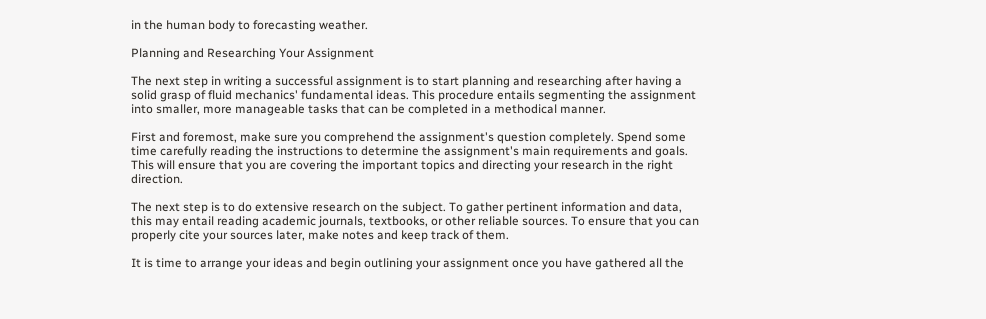in the human body to forecasting weather.

Planning and Researching Your Assignment

The next step in writing a successful assignment is to start planning and researching after having a solid grasp of fluid mechanics' fundamental ideas. This procedure entails segmenting the assignment into smaller, more manageable tasks that can be completed in a methodical manner.

First and foremost, make sure you comprehend the assignment's question completely. Spend some time carefully reading the instructions to determine the assignment's main requirements and goals. This will ensure that you are covering the important topics and directing your research in the right direction.

The next step is to do extensive research on the subject. To gather pertinent information and data, this may entail reading academic journals, textbooks, or other reliable sources. To ensure that you can properly cite your sources later, make notes and keep track of them.

It is time to arrange your ideas and begin outlining your assignment once you have gathered all the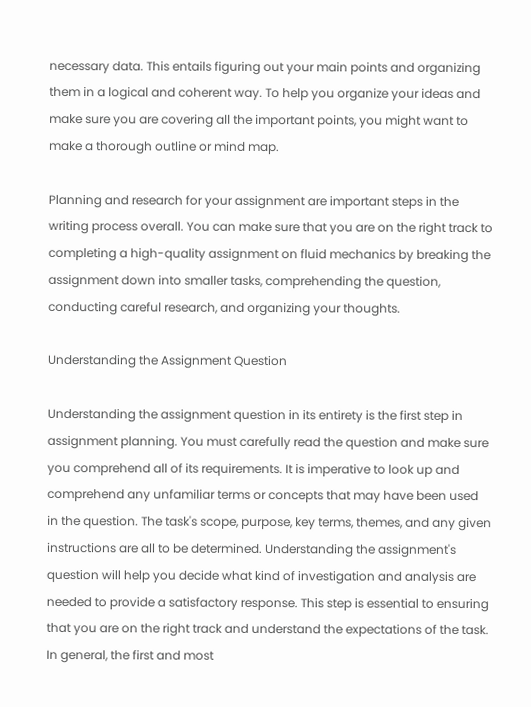necessary data. This entails figuring out your main points and organizing them in a logical and coherent way. To help you organize your ideas and make sure you are covering all the important points, you might want to make a thorough outline or mind map.

Planning and research for your assignment are important steps in the writing process overall. You can make sure that you are on the right track to completing a high-quality assignment on fluid mechanics by breaking the assignment down into smaller tasks, comprehending the question, conducting careful research, and organizing your thoughts.

Understanding the Assignment Question

Understanding the assignment question in its entirety is the first step in assignment planning. You must carefully read the question and make sure you comprehend all of its requirements. It is imperative to look up and comprehend any unfamiliar terms or concepts that may have been used in the question. The task's scope, purpose, key terms, themes, and any given instructions are all to be determined. Understanding the assignment's question will help you decide what kind of investigation and analysis are needed to provide a satisfactory response. This step is essential to ensuring that you are on the right track and understand the expectations of the task. In general, the first and most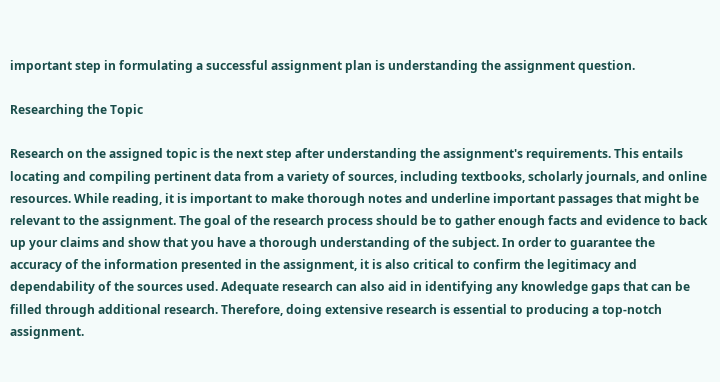important step in formulating a successful assignment plan is understanding the assignment question.

Researching the Topic

Research on the assigned topic is the next step after understanding the assignment's requirements. This entails locating and compiling pertinent data from a variety of sources, including textbooks, scholarly journals, and online resources. While reading, it is important to make thorough notes and underline important passages that might be relevant to the assignment. The goal of the research process should be to gather enough facts and evidence to back up your claims and show that you have a thorough understanding of the subject. In order to guarantee the accuracy of the information presented in the assignment, it is also critical to confirm the legitimacy and dependability of the sources used. Adequate research can also aid in identifying any knowledge gaps that can be filled through additional research. Therefore, doing extensive research is essential to producing a top-notch assignment.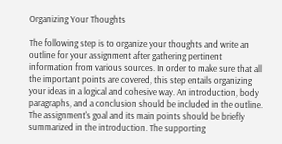Organizing Your Thoughts

The following step is to organize your thoughts and write an outline for your assignment after gathering pertinent information from various sources. In order to make sure that all the important points are covered, this step entails organizing your ideas in a logical and cohesive way. An introduction, body paragraphs, and a conclusion should be included in the outline. The assignment's goal and its main points should be briefly summarized in the introduction. The supporting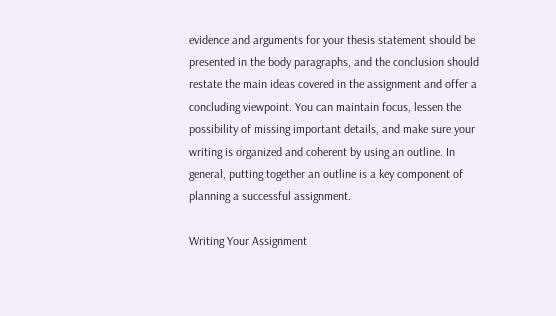evidence and arguments for your thesis statement should be presented in the body paragraphs, and the conclusion should restate the main ideas covered in the assignment and offer a concluding viewpoint. You can maintain focus, lessen the possibility of missing important details, and make sure your writing is organized and coherent by using an outline. In general, putting together an outline is a key component of planning a successful assignment.

Writing Your Assignment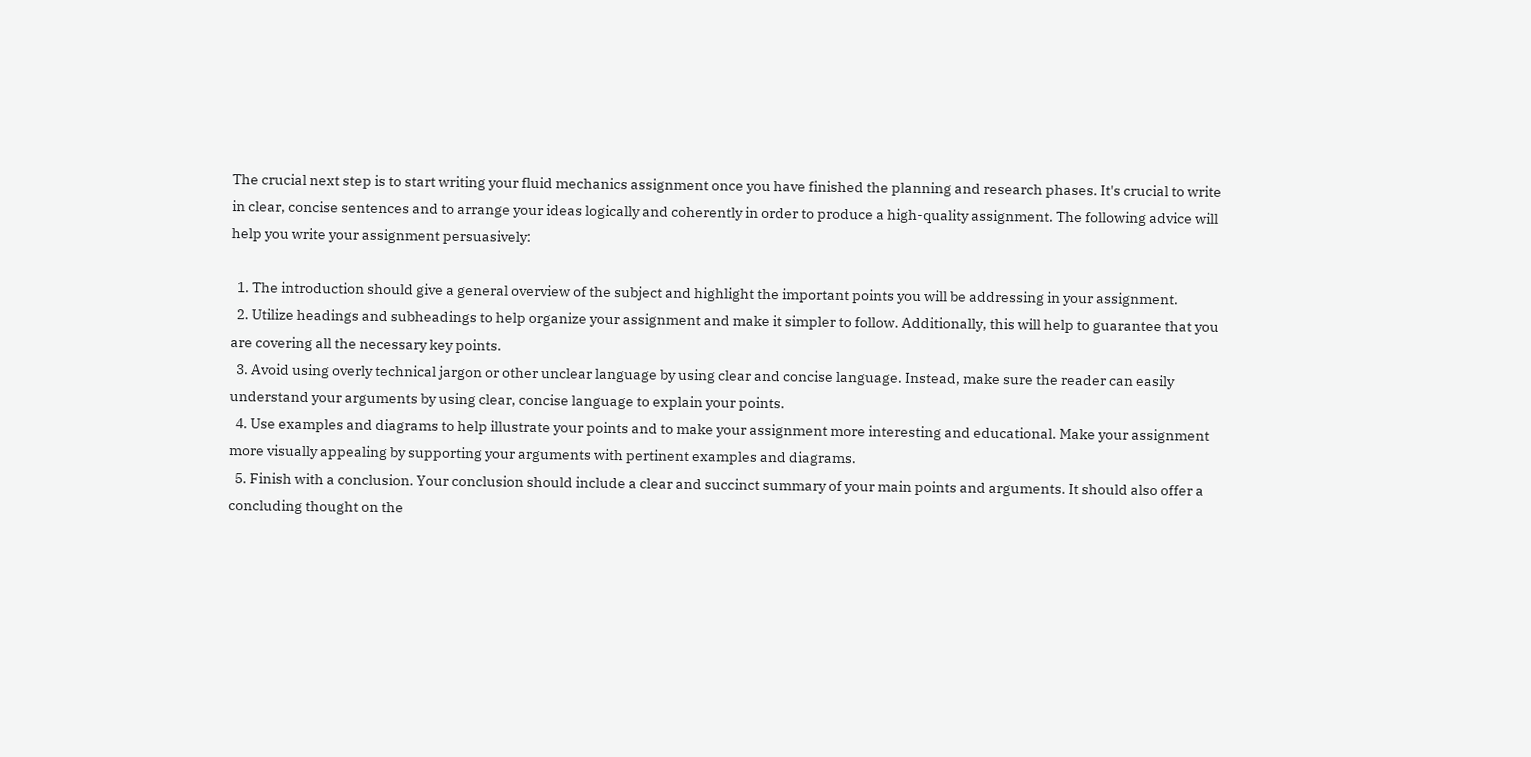The crucial next step is to start writing your fluid mechanics assignment once you have finished the planning and research phases. It's crucial to write in clear, concise sentences and to arrange your ideas logically and coherently in order to produce a high-quality assignment. The following advice will help you write your assignment persuasively:

  1. The introduction should give a general overview of the subject and highlight the important points you will be addressing in your assignment.
  2. Utilize headings and subheadings to help organize your assignment and make it simpler to follow. Additionally, this will help to guarantee that you are covering all the necessary key points.
  3. Avoid using overly technical jargon or other unclear language by using clear and concise language. Instead, make sure the reader can easily understand your arguments by using clear, concise language to explain your points.
  4. Use examples and diagrams to help illustrate your points and to make your assignment more interesting and educational. Make your assignment more visually appealing by supporting your arguments with pertinent examples and diagrams.
  5. Finish with a conclusion. Your conclusion should include a clear and succinct summary of your main points and arguments. It should also offer a concluding thought on the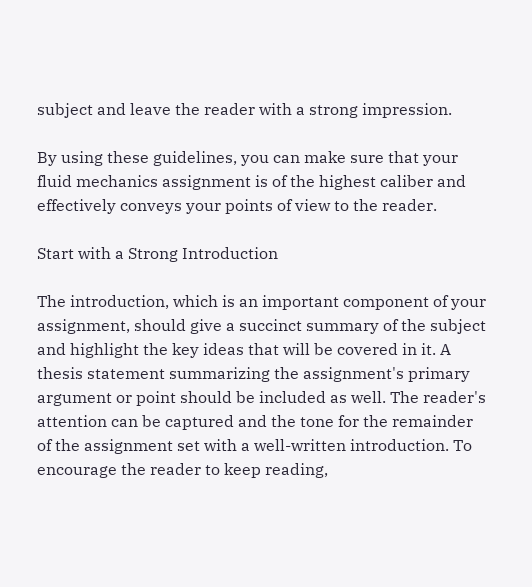subject and leave the reader with a strong impression.

By using these guidelines, you can make sure that your fluid mechanics assignment is of the highest caliber and effectively conveys your points of view to the reader.

Start with a Strong Introduction

The introduction, which is an important component of your assignment, should give a succinct summary of the subject and highlight the key ideas that will be covered in it. A thesis statement summarizing the assignment's primary argument or point should be included as well. The reader's attention can be captured and the tone for the remainder of the assignment set with a well-written introduction. To encourage the reader to keep reading,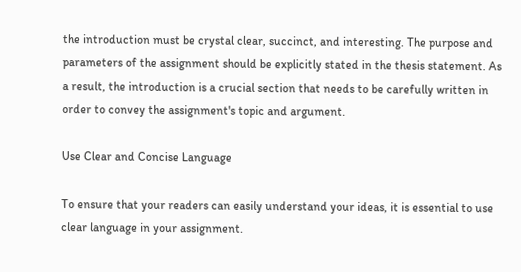the introduction must be crystal clear, succinct, and interesting. The purpose and parameters of the assignment should be explicitly stated in the thesis statement. As a result, the introduction is a crucial section that needs to be carefully written in order to convey the assignment's topic and argument.

Use Clear and Concise Language

To ensure that your readers can easily understand your ideas, it is essential to use clear language in your assignment.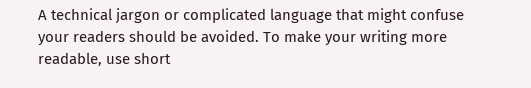A technical jargon or complicated language that might confuse your readers should be avoided. To make your writing more readable, use short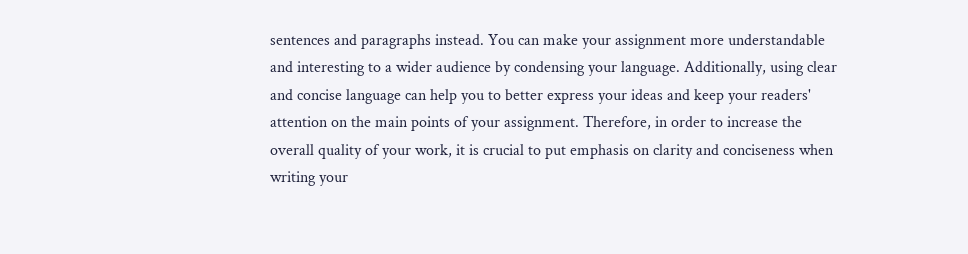sentences and paragraphs instead. You can make your assignment more understandable and interesting to a wider audience by condensing your language. Additionally, using clear and concise language can help you to better express your ideas and keep your readers' attention on the main points of your assignment. Therefore, in order to increase the overall quality of your work, it is crucial to put emphasis on clarity and conciseness when writing your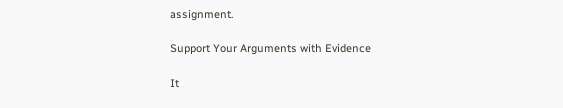assignment.

Support Your Arguments with Evidence

It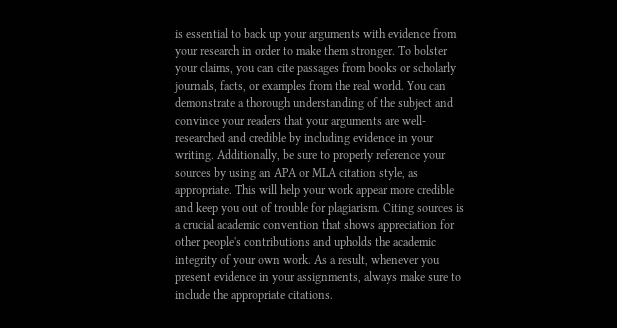is essential to back up your arguments with evidence from your research in order to make them stronger. To bolster your claims, you can cite passages from books or scholarly journals, facts, or examples from the real world. You can demonstrate a thorough understanding of the subject and convince your readers that your arguments are well-researched and credible by including evidence in your writing. Additionally, be sure to properly reference your sources by using an APA or MLA citation style, as appropriate. This will help your work appear more credible and keep you out of trouble for plagiarism. Citing sources is a crucial academic convention that shows appreciation for other people's contributions and upholds the academic integrity of your own work. As a result, whenever you present evidence in your assignments, always make sure to include the appropriate citations.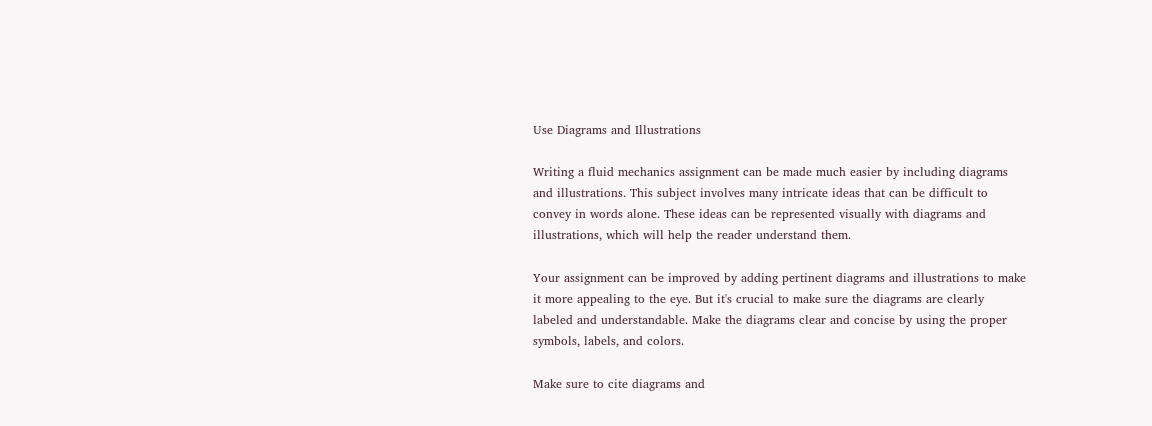Use Diagrams and Illustrations

Writing a fluid mechanics assignment can be made much easier by including diagrams and illustrations. This subject involves many intricate ideas that can be difficult to convey in words alone. These ideas can be represented visually with diagrams and illustrations, which will help the reader understand them.

Your assignment can be improved by adding pertinent diagrams and illustrations to make it more appealing to the eye. But it's crucial to make sure the diagrams are clearly labeled and understandable. Make the diagrams clear and concise by using the proper symbols, labels, and colors.

Make sure to cite diagrams and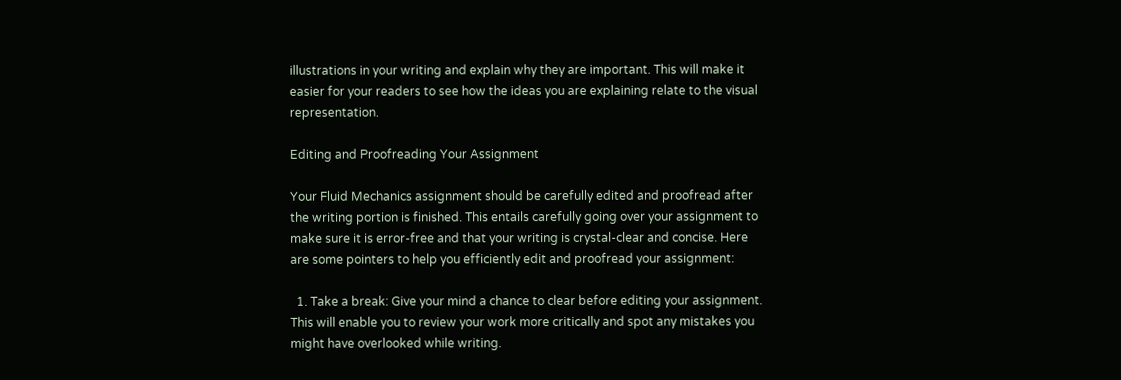illustrations in your writing and explain why they are important. This will make it easier for your readers to see how the ideas you are explaining relate to the visual representation.

Editing and Proofreading Your Assignment

Your Fluid Mechanics assignment should be carefully edited and proofread after the writing portion is finished. This entails carefully going over your assignment to make sure it is error-free and that your writing is crystal-clear and concise. Here are some pointers to help you efficiently edit and proofread your assignment:

  1. Take a break: Give your mind a chance to clear before editing your assignment. This will enable you to review your work more critically and spot any mistakes you might have overlooked while writing.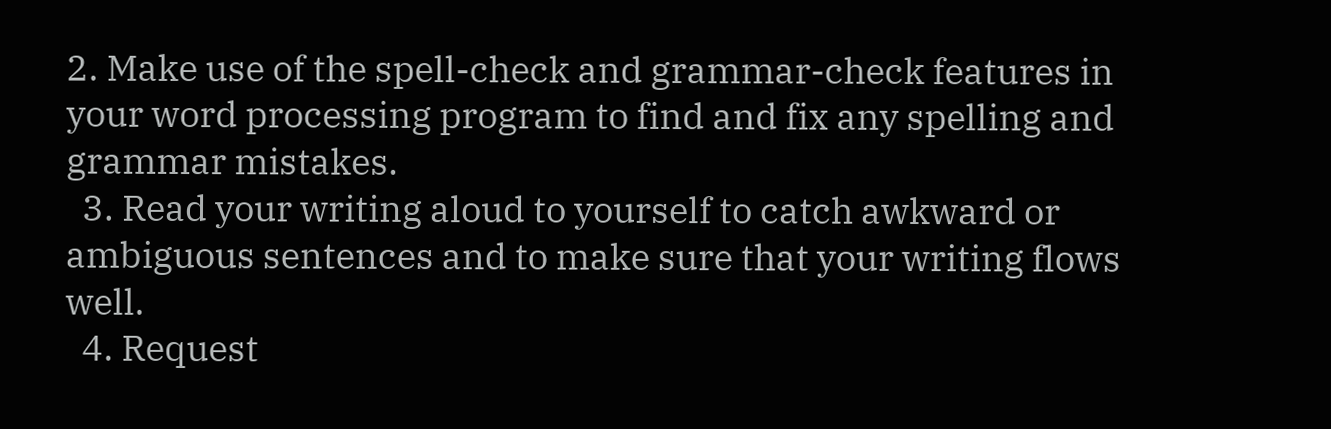2. Make use of the spell-check and grammar-check features in your word processing program to find and fix any spelling and grammar mistakes.
  3. Read your writing aloud to yourself to catch awkward or ambiguous sentences and to make sure that your writing flows well.
  4. Request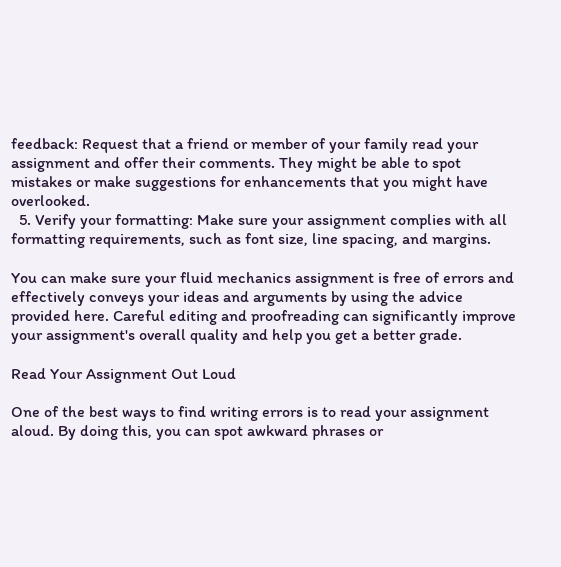feedback: Request that a friend or member of your family read your assignment and offer their comments. They might be able to spot mistakes or make suggestions for enhancements that you might have overlooked.
  5. Verify your formatting: Make sure your assignment complies with all formatting requirements, such as font size, line spacing, and margins.

You can make sure your fluid mechanics assignment is free of errors and effectively conveys your ideas and arguments by using the advice provided here. Careful editing and proofreading can significantly improve your assignment's overall quality and help you get a better grade.

Read Your Assignment Out Loud

One of the best ways to find writing errors is to read your assignment aloud. By doing this, you can spot awkward phrases or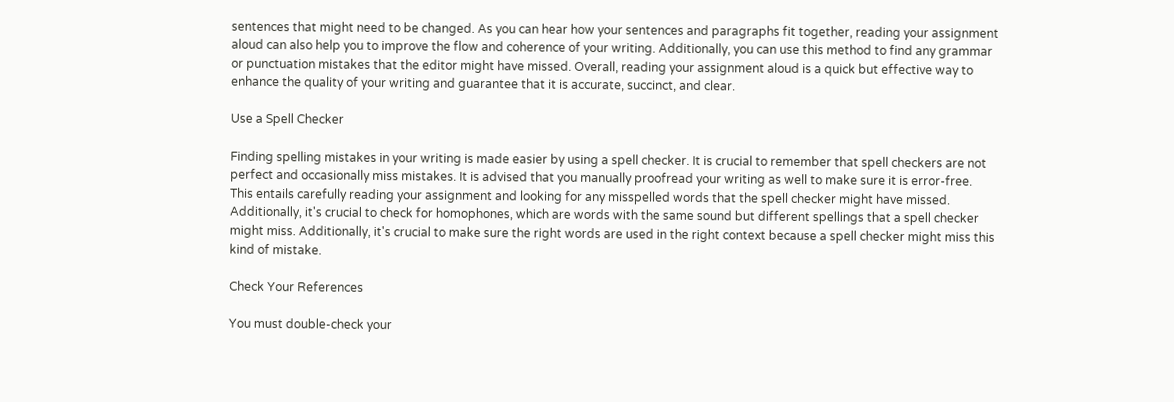sentences that might need to be changed. As you can hear how your sentences and paragraphs fit together, reading your assignment aloud can also help you to improve the flow and coherence of your writing. Additionally, you can use this method to find any grammar or punctuation mistakes that the editor might have missed. Overall, reading your assignment aloud is a quick but effective way to enhance the quality of your writing and guarantee that it is accurate, succinct, and clear.

Use a Spell Checker

Finding spelling mistakes in your writing is made easier by using a spell checker. It is crucial to remember that spell checkers are not perfect and occasionally miss mistakes. It is advised that you manually proofread your writing as well to make sure it is error-free. This entails carefully reading your assignment and looking for any misspelled words that the spell checker might have missed. Additionally, it's crucial to check for homophones, which are words with the same sound but different spellings that a spell checker might miss. Additionally, it's crucial to make sure the right words are used in the right context because a spell checker might miss this kind of mistake.

Check Your References

You must double-check your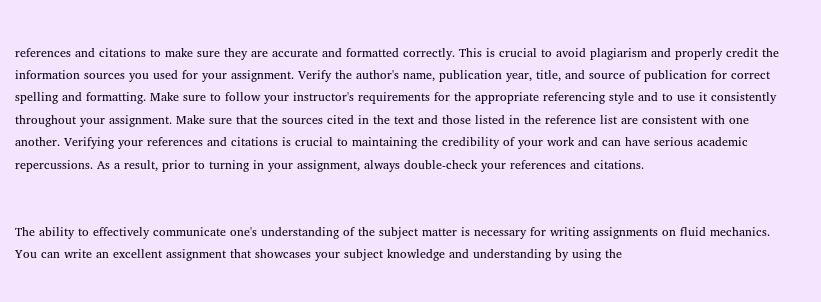references and citations to make sure they are accurate and formatted correctly. This is crucial to avoid plagiarism and properly credit the information sources you used for your assignment. Verify the author's name, publication year, title, and source of publication for correct spelling and formatting. Make sure to follow your instructor's requirements for the appropriate referencing style and to use it consistently throughout your assignment. Make sure that the sources cited in the text and those listed in the reference list are consistent with one another. Verifying your references and citations is crucial to maintaining the credibility of your work and can have serious academic repercussions. As a result, prior to turning in your assignment, always double-check your references and citations.


The ability to effectively communicate one's understanding of the subject matter is necessary for writing assignments on fluid mechanics. You can write an excellent assignment that showcases your subject knowledge and understanding by using the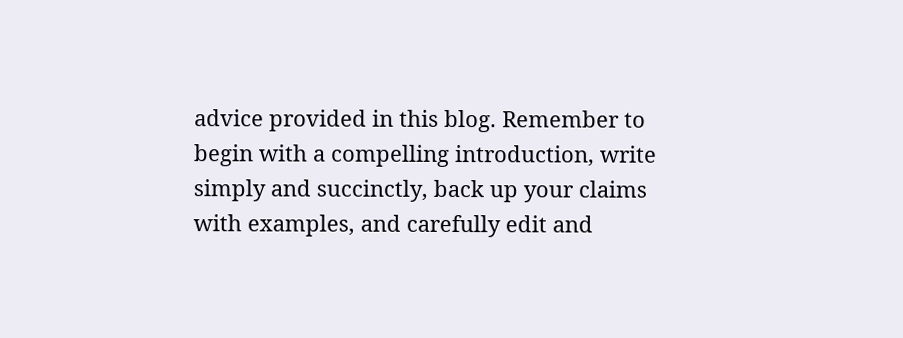advice provided in this blog. Remember to begin with a compelling introduction, write simply and succinctly, back up your claims with examples, and carefully edit and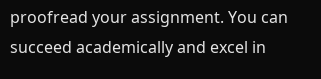proofread your assignment. You can succeed academically and excel in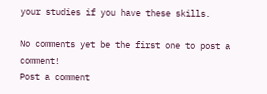your studies if you have these skills.

No comments yet be the first one to post a comment!
Post a comment